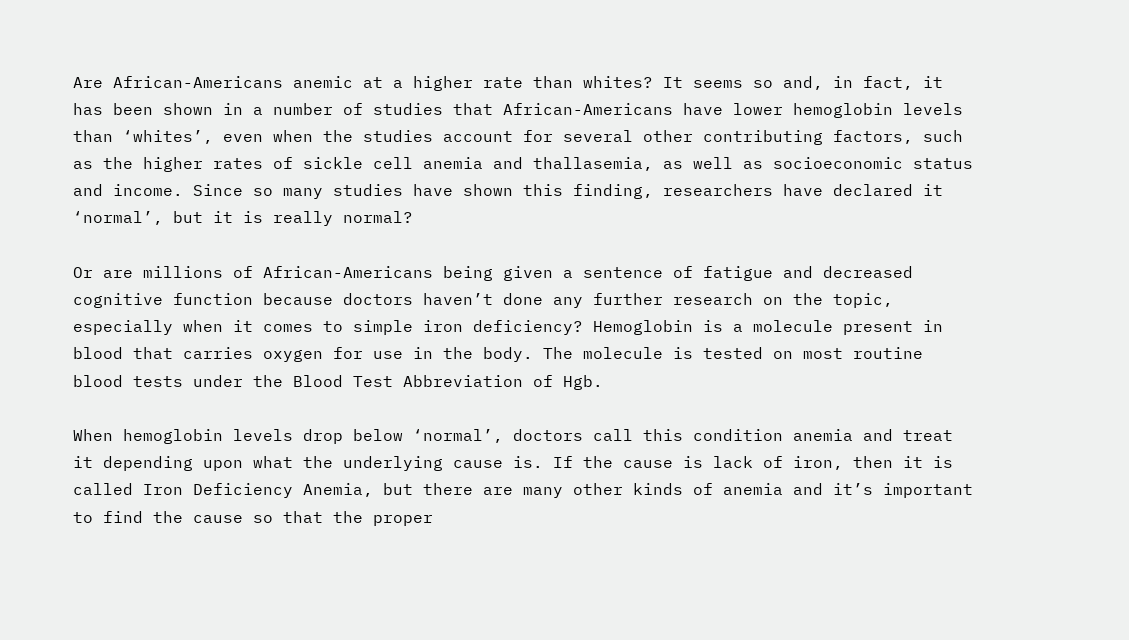Are African-Americans anemic at a higher rate than whites? It seems so and, in fact, it has been shown in a number of studies that African-Americans have lower hemoglobin levels than ‘whites’, even when the studies account for several other contributing factors, such as the higher rates of sickle cell anemia and thallasemia, as well as socioeconomic status and income. Since so many studies have shown this finding, researchers have declared it ‘normal’, but it is really normal?

Or are millions of African-Americans being given a sentence of fatigue and decreased cognitive function because doctors haven’t done any further research on the topic, especially when it comes to simple iron deficiency? Hemoglobin is a molecule present in blood that carries oxygen for use in the body. The molecule is tested on most routine blood tests under the Blood Test Abbreviation of Hgb.

When hemoglobin levels drop below ‘normal’, doctors call this condition anemia and treat it depending upon what the underlying cause is. If the cause is lack of iron, then it is called Iron Deficiency Anemia, but there are many other kinds of anemia and it’s important to find the cause so that the proper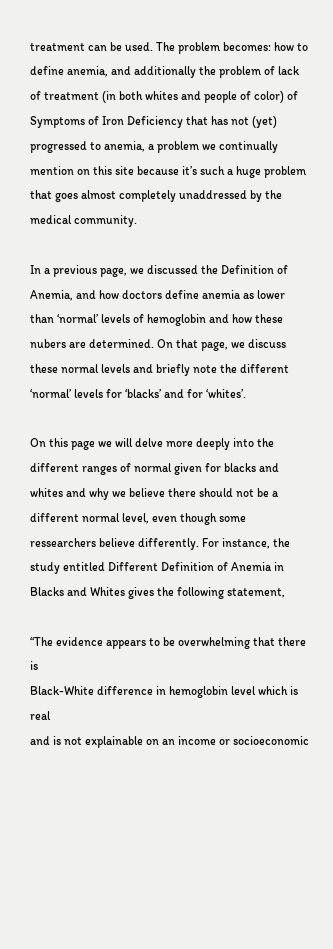treatment can be used. The problem becomes: how to define anemia, and additionally the problem of lack of treatment (in both whites and people of color) of Symptoms of Iron Deficiency that has not (yet) progressed to anemia, a problem we continually mention on this site because it’s such a huge problem that goes almost completely unaddressed by the medical community.

In a previous page, we discussed the Definition of Anemia, and how doctors define anemia as lower than ‘normal’ levels of hemoglobin and how these nubers are determined. On that page, we discuss these normal levels and briefly note the different ‘normal’ levels for ‘blacks’ and for ‘whites’.

On this page we will delve more deeply into the different ranges of normal given for blacks and whites and why we believe there should not be a different normal level, even though some ressearchers believe differently. For instance, the study entitled Different Definition of Anemia in Blacks and Whites gives the following statement,

“The evidence appears to be overwhelming that there is
Black-White difference in hemoglobin level which is real
and is not explainable on an income or socioeconomic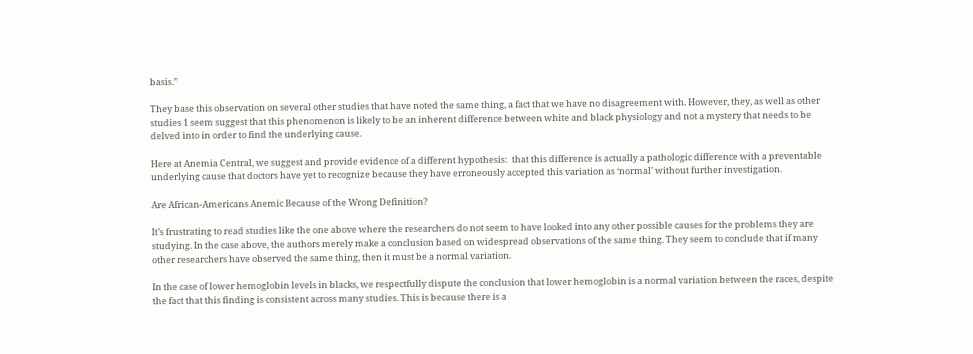basis.”

They base this observation on several other studies that have noted the same thing, a fact that we have no disagreement with. However, they, as well as other studies 1 seem suggest that this phenomenon is likely to be an inherent difference between white and black physiology and not a mystery that needs to be delved into in order to find the underlying cause.

Here at Anemia Central, we suggest and provide evidence of a different hypothesis:  that this difference is actually a pathologic difference with a preventable underlying cause that doctors have yet to recognize because they have erroneously accepted this variation as ‘normal’ without further investigation.

Are African-Americans Anemic Because of the Wrong Definition?

It’s frustrating to read studies like the one above where the researchers do not seem to have looked into any other possible causes for the problems they are studying. In the case above, the authors merely make a conclusion based on widespread observations of the same thing. They seem to conclude that if many other researchers have observed the same thing, then it must be a normal variation.

In the case of lower hemoglobin levels in blacks, we respectfully dispute the conclusion that lower hemoglobin is a normal variation between the races, despite the fact that this finding is consistent across many studies. This is because there is a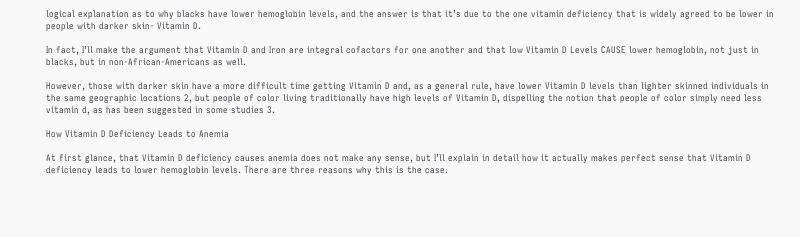logical explanation as to why blacks have lower hemoglobin levels, and the answer is that it’s due to the one vitamin deficiency that is widely agreed to be lower in people with darker skin- Vitamin D.

In fact, I’ll make the argument that Vitamin D and Iron are integral cofactors for one another and that low Vitamin D Levels CAUSE lower hemoglobin, not just in blacks, but in non-African-Americans as well.

However, those with darker skin have a more difficult time getting Vitamin D and, as a general rule, have lower Vitamin D levels than lighter skinned individuals in the same geographic locations 2, but people of color living traditionally have high levels of Vitamin D, dispelling the notion that people of color simply need less vitamin d, as has been suggested in some studies 3.

How Vitamin D Deficiency Leads to Anemia

At first glance, that Vitamin D deficiency causes anemia does not make any sense, but I’ll explain in detail how it actually makes perfect sense that Vitamin D deficiency leads to lower hemoglobin levels. There are three reasons why this is the case.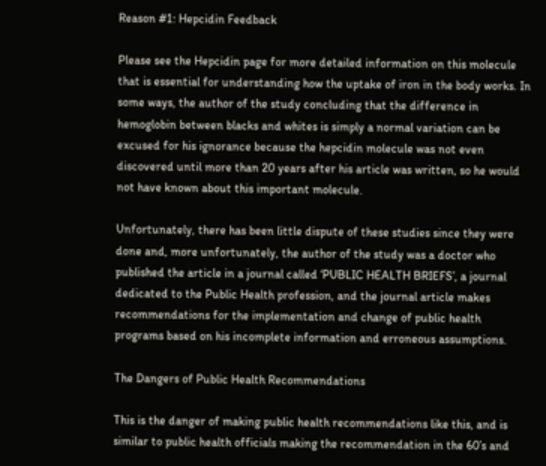Reason #1: Hepcidin Feedback

Please see the Hepcidin page for more detailed information on this molecule that is essential for understanding how the uptake of iron in the body works. In some ways, the author of the study concluding that the difference in hemoglobin between blacks and whites is simply a normal variation can be excused for his ignorance because the hepcidin molecule was not even discovered until more than 20 years after his article was written, so he would not have known about this important molecule.

Unfortunately, there has been little dispute of these studies since they were done and, more unfortunately, the author of the study was a doctor who published the article in a journal called ‘PUBLIC HEALTH BRIEFS’, a journal dedicated to the Public Health profession, and the journal article makes recommendations for the implementation and change of public health programs based on his incomplete information and erroneous assumptions.

The Dangers of Public Health Recommendations

This is the danger of making public health recommendations like this, and is similar to public health officials making the recommendation in the 60’s and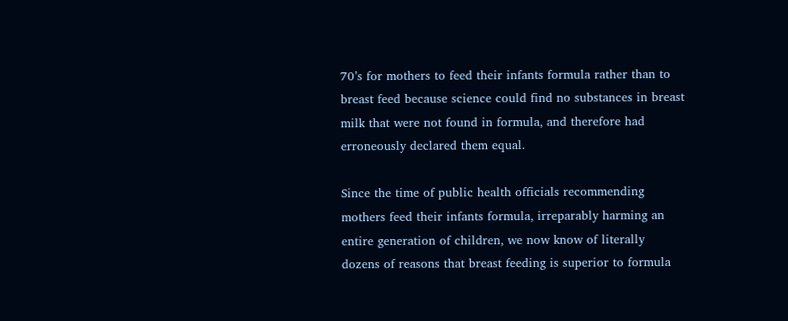70’s for mothers to feed their infants formula rather than to breast feed because science could find no substances in breast milk that were not found in formula, and therefore had erroneously declared them equal.

Since the time of public health officials recommending mothers feed their infants formula, irreparably harming an entire generation of children, we now know of literally dozens of reasons that breast feeding is superior to formula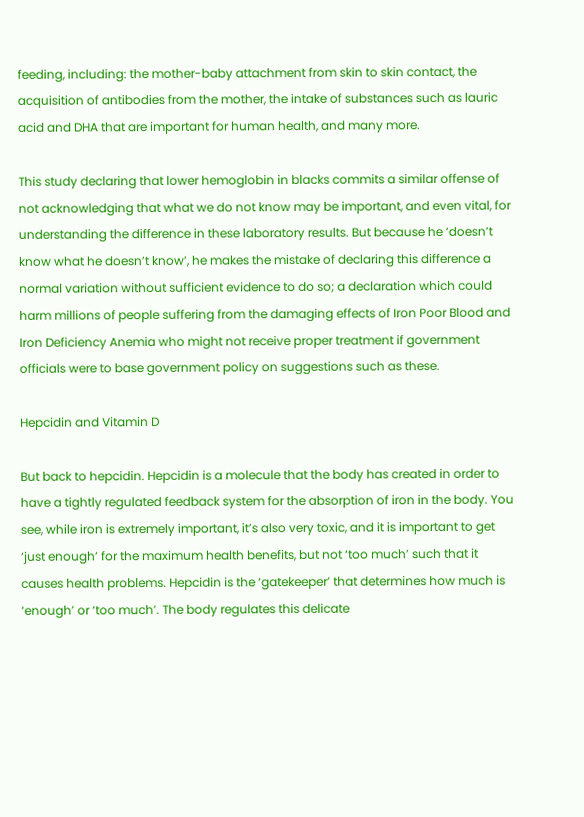feeding, including: the mother-baby attachment from skin to skin contact, the acquisition of antibodies from the mother, the intake of substances such as lauric acid and DHA that are important for human health, and many more.

This study declaring that lower hemoglobin in blacks commits a similar offense of not acknowledging that what we do not know may be important, and even vital, for understanding the difference in these laboratory results. But because he ‘doesn’t know what he doesn’t know’, he makes the mistake of declaring this difference a normal variation without sufficient evidence to do so; a declaration which could harm millions of people suffering from the damaging effects of Iron Poor Blood and Iron Deficiency Anemia who might not receive proper treatment if government officials were to base government policy on suggestions such as these.

Hepcidin and Vitamin D

But back to hepcidin. Hepcidin is a molecule that the body has created in order to have a tightly regulated feedback system for the absorption of iron in the body. You see, while iron is extremely important, it’s also very toxic, and it is important to get ‘just enough’ for the maximum health benefits, but not ‘too much’ such that it causes health problems. Hepcidin is the ‘gatekeeper’ that determines how much is ‘enough’ or ‘too much’. The body regulates this delicate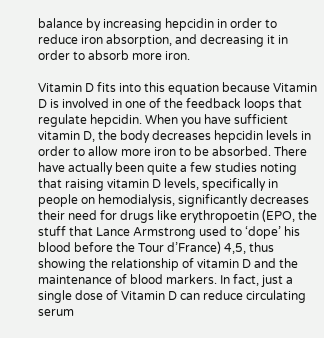balance by increasing hepcidin in order to reduce iron absorption, and decreasing it in order to absorb more iron.

Vitamin D fits into this equation because Vitamin D is involved in one of the feedback loops that regulate hepcidin. When you have sufficient vitamin D, the body decreases hepcidin levels in order to allow more iron to be absorbed. There have actually been quite a few studies noting that raising vitamin D levels, specifically in people on hemodialysis, significantly decreases their need for drugs like erythropoetin (EPO, the stuff that Lance Armstrong used to ‘dope’ his blood before the Tour d’France) 4,5, thus showing the relationship of vitamin D and the maintenance of blood markers. In fact, just a single dose of Vitamin D can reduce circulating serum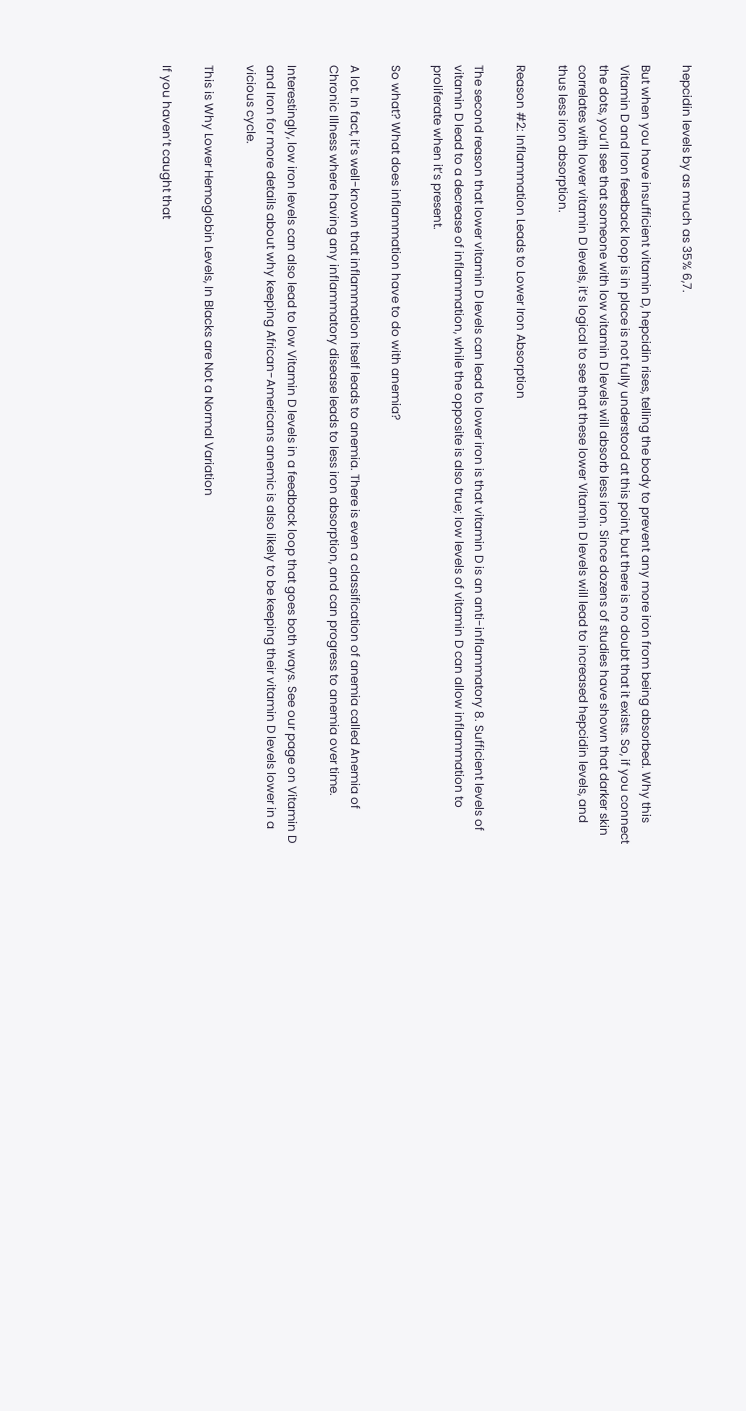hepcidin levels by as much as 35% 6,7.

But when you have insufficient vitamin D, hepcidin rises, telling the body to prevent any more iron from being absorbed. Why this Vitamin D and Iron feedback loop is in place is not fully understood at this point, but there is no doubt that it exists. So, if you connect the dots, you’ll see that someone with low vitamin D levels will absorb less iron. Since dozens of studies have shown that darker skin correlates with lower vitamin D levels, it’s logical to see that these lower Vitamin D levels will lead to increased hepcidin levels, and thus less iron absorption.

Reason #2: Inflammation Leads to Lower Iron Absorption

The second reason that lower vitamin D levels can lead to lower iron is that vitamin D is an anti-inflammatory 8. Sufficient levels of vitamin D lead to a decrease of inflammation, while the opposite is also true; low levels of vitamin D can allow inflammation to proliferate when it’s present.

So what? What does inflammation have to do with anemia?

A lot. In fact, it’s well-known that inflammation itself leads to anemia. There is even a classification of anemia called Anemia of Chronic Illness where having any inflammatory disease leads to less iron absorption, and can progress to anemia over time.

Interestingly, low iron levels can also lead to low Vitamin D levels in a feedback loop that goes both ways. See our page on Vitamin D and Iron for more details about why keeping African-Americans anemic is also likely to be keeping their vitamin D levels lower in a vicious cycle.

This is Why Lower Hemoglobin Levels, In Blacks are Not a Normal Variation

If you haven’t caught that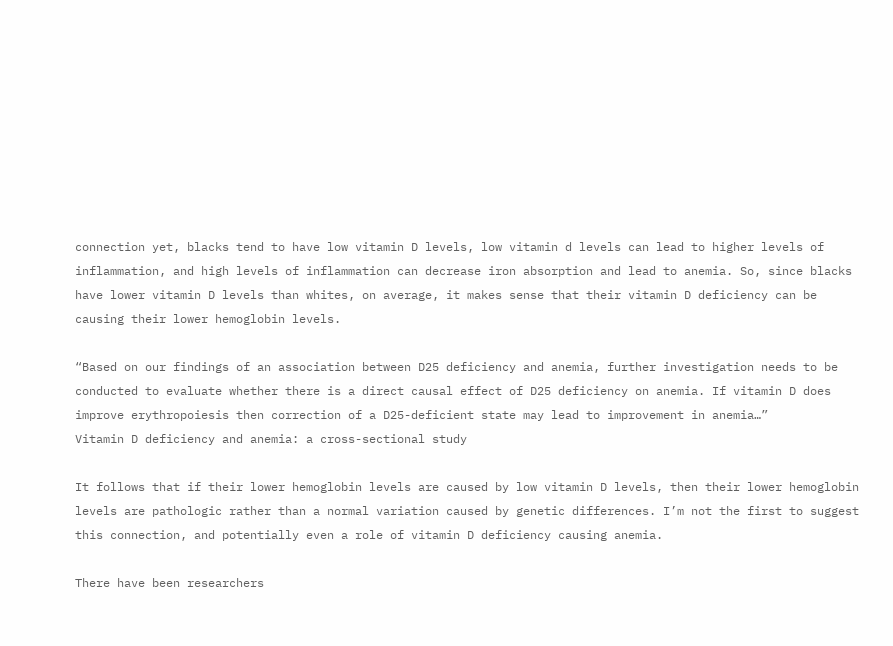connection yet, blacks tend to have low vitamin D levels, low vitamin d levels can lead to higher levels of inflammation, and high levels of inflammation can decrease iron absorption and lead to anemia. So, since blacks have lower vitamin D levels than whites, on average, it makes sense that their vitamin D deficiency can be causing their lower hemoglobin levels.

“Based on our findings of an association between D25 deficiency and anemia, further investigation needs to be conducted to evaluate whether there is a direct causal effect of D25 deficiency on anemia. If vitamin D does improve erythropoiesis then correction of a D25-deficient state may lead to improvement in anemia…”
Vitamin D deficiency and anemia: a cross-sectional study

It follows that if their lower hemoglobin levels are caused by low vitamin D levels, then their lower hemoglobin levels are pathologic rather than a normal variation caused by genetic differences. I’m not the first to suggest this connection, and potentially even a role of vitamin D deficiency causing anemia.

There have been researchers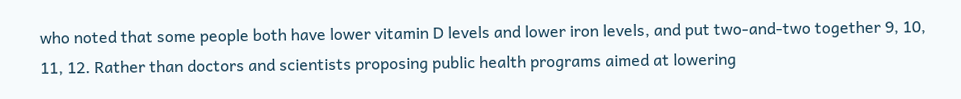who noted that some people both have lower vitamin D levels and lower iron levels, and put two-and-two together 9, 10, 11, 12. Rather than doctors and scientists proposing public health programs aimed at lowering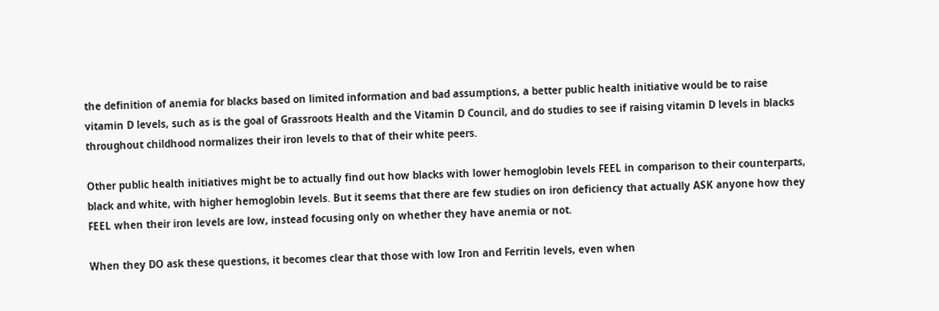the definition of anemia for blacks based on limited information and bad assumptions, a better public health initiative would be to raise vitamin D levels, such as is the goal of Grassroots Health and the Vitamin D Council, and do studies to see if raising vitamin D levels in blacks throughout childhood normalizes their iron levels to that of their white peers.

Other public health initiatives might be to actually find out how blacks with lower hemoglobin levels FEEL in comparison to their counterparts, black and white, with higher hemoglobin levels. But it seems that there are few studies on iron deficiency that actually ASK anyone how they FEEL when their iron levels are low, instead focusing only on whether they have anemia or not.

When they DO ask these questions, it becomes clear that those with low Iron and Ferritin levels, even when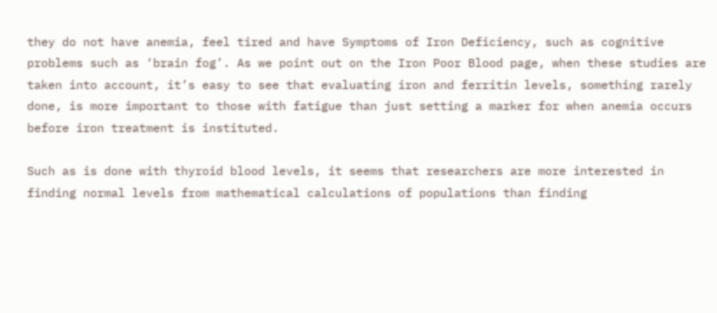they do not have anemia, feel tired and have Symptoms of Iron Deficiency, such as cognitive problems such as ‘brain fog’. As we point out on the Iron Poor Blood page, when these studies are taken into account, it’s easy to see that evaluating iron and ferritin levels, something rarely done, is more important to those with fatigue than just setting a marker for when anemia occurs before iron treatment is instituted.

Such as is done with thyroid blood levels, it seems that researchers are more interested in finding normal levels from mathematical calculations of populations than finding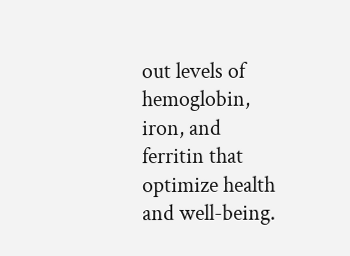out levels of hemoglobin, iron, and ferritin that optimize health and well-being.